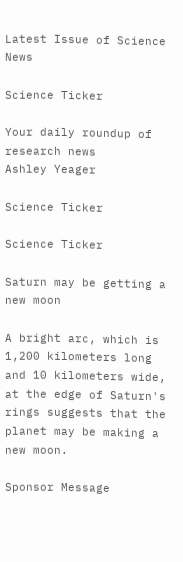Latest Issue of Science News

Science Ticker

Your daily roundup of
research news
Ashley Yeager

Science Ticker

Science Ticker

Saturn may be getting a new moon

A bright arc, which is 1,200 kilometers long and 10 kilometers wide, at the edge of Saturn's rings suggests that the planet may be making a new moon.

Sponsor Message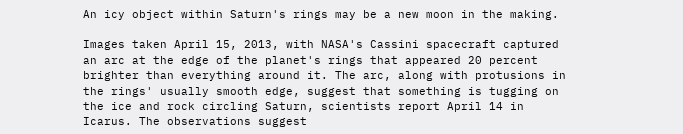An icy object within Saturn's rings may be a new moon in the making.

Images taken April 15, 2013, with NASA's Cassini spacecraft captured an arc at the edge of the planet's rings that appeared 20 percent brighter than everything around it. The arc, along with protusions in the rings' usually smooth edge, suggest that something is tugging on the ice and rock circling Saturn, scientists report April 14 in Icarus. The observations suggest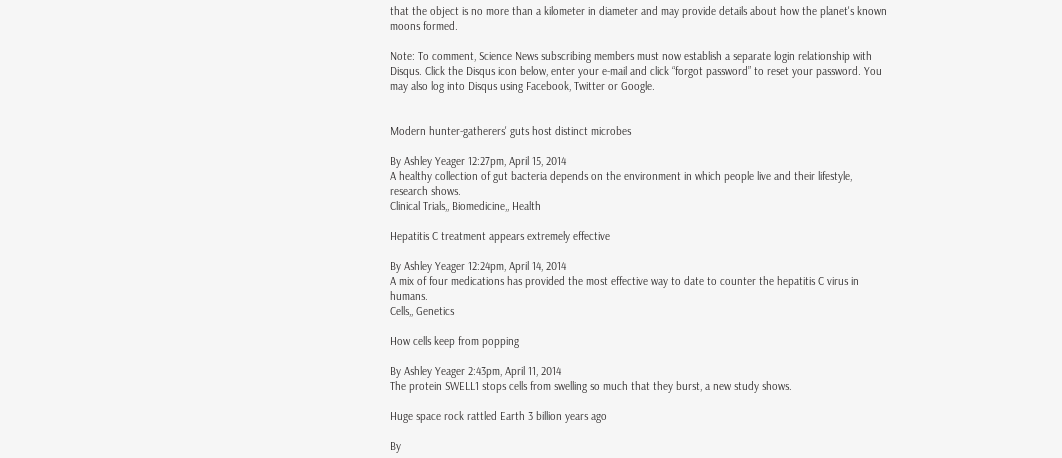that the object is no more than a kilometer in diameter and may provide details about how the planet's known moons formed.

Note: To comment, Science News subscribing members must now establish a separate login relationship with Disqus. Click the Disqus icon below, enter your e-mail and click “forgot password” to reset your password. You may also log into Disqus using Facebook, Twitter or Google.


Modern hunter-gatherers' guts host distinct microbes

By Ashley Yeager 12:27pm, April 15, 2014
A healthy collection of gut bacteria depends on the environment in which people live and their lifestyle, research shows.
Clinical Trials,, Biomedicine,, Health

Hepatitis C treatment appears extremely effective

By Ashley Yeager 12:24pm, April 14, 2014
A mix of four medications has provided the most effective way to date to counter the hepatitis C virus in humans.
Cells,, Genetics

How cells keep from popping

By Ashley Yeager 2:43pm, April 11, 2014
The protein SWELL1 stops cells from swelling so much that they burst, a new study shows.

Huge space rock rattled Earth 3 billion years ago

By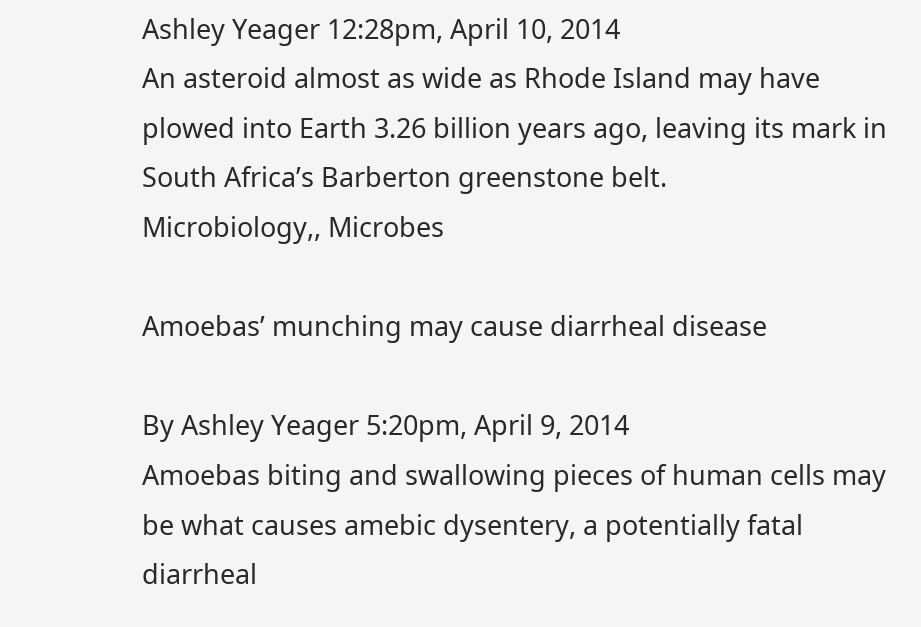Ashley Yeager 12:28pm, April 10, 2014
An asteroid almost as wide as Rhode Island may have plowed into Earth 3.26 billion years ago, leaving its mark in South Africa’s Barberton greenstone belt.
Microbiology,, Microbes

Amoebas’ munching may cause diarrheal disease

By Ashley Yeager 5:20pm, April 9, 2014
Amoebas biting and swallowing pieces of human cells may be what causes amebic dysentery, a potentially fatal diarrheal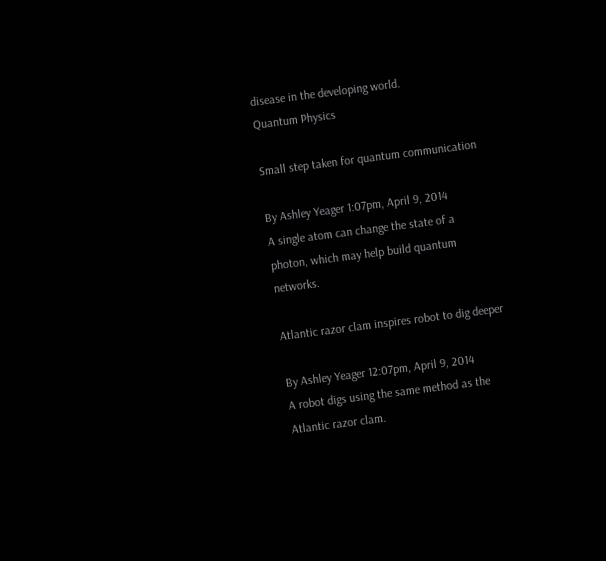disease in the developing world.
Quantum Physics

Small step taken for quantum communication

By Ashley Yeager 1:07pm, April 9, 2014
A single atom can change the state of a photon, which may help build quantum networks.

Atlantic razor clam inspires robot to dig deeper

By Ashley Yeager 12:07pm, April 9, 2014
A robot digs using the same method as the Atlantic razor clam.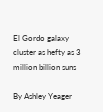El Gordo galaxy cluster as hefty as 3 million billion suns

By Ashley Yeager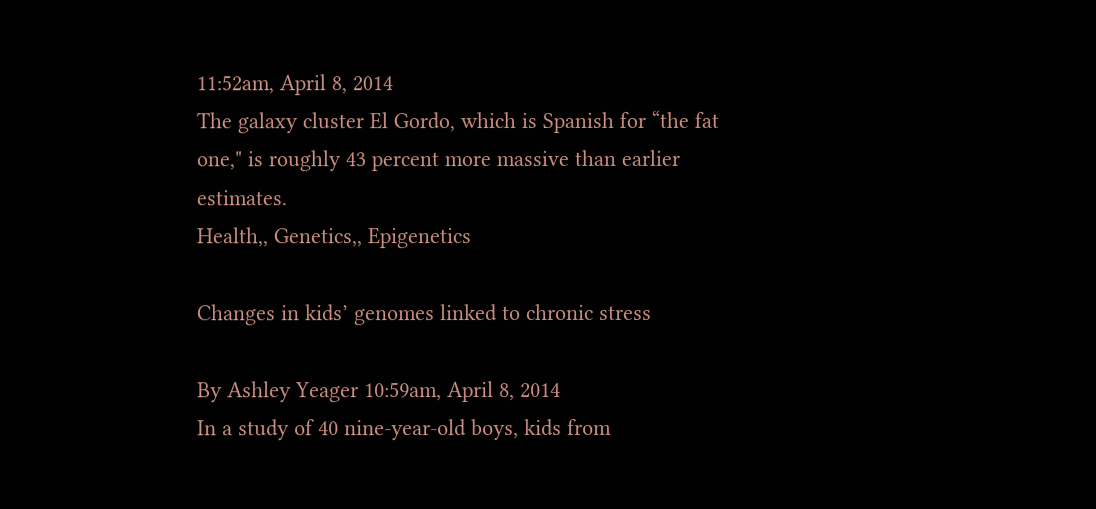11:52am, April 8, 2014
The galaxy cluster El Gordo, which is Spanish for “the fat one," is roughly 43 percent more massive than earlier estimates.
Health,, Genetics,, Epigenetics

Changes in kids’ genomes linked to chronic stress

By Ashley Yeager 10:59am, April 8, 2014
In a study of 40 nine-year-old boys, kids from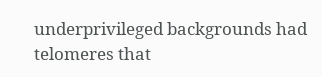underprivileged backgrounds had telomeres that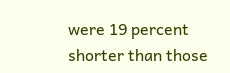were 19 percent shorter than those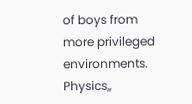of boys from more privileged environments.
Physics,,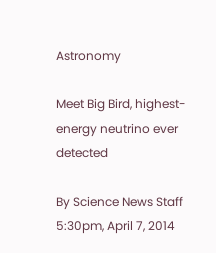Astronomy

Meet Big Bird, highest-energy neutrino ever detected

By Science News Staff 5:30pm, April 7, 2014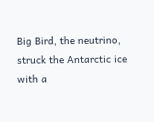Big Bird, the neutrino, struck the Antarctic ice with a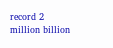record 2 million billion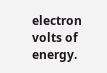electron volts of energy.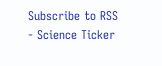Subscribe to RSS - Science Ticker